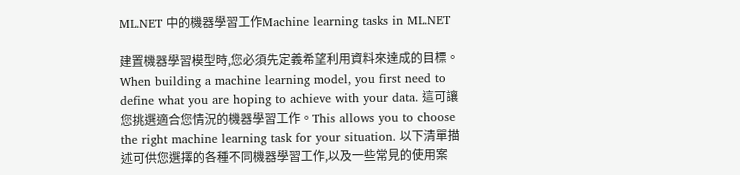ML.NET 中的機器學習工作Machine learning tasks in ML.NET

建置機器學習模型時,您必須先定義希望利用資料來達成的目標。When building a machine learning model, you first need to define what you are hoping to achieve with your data. 這可讓您挑選適合您情況的機器學習工作。This allows you to choose the right machine learning task for your situation. 以下清單描述可供您選擇的各種不同機器學習工作,以及一些常見的使用案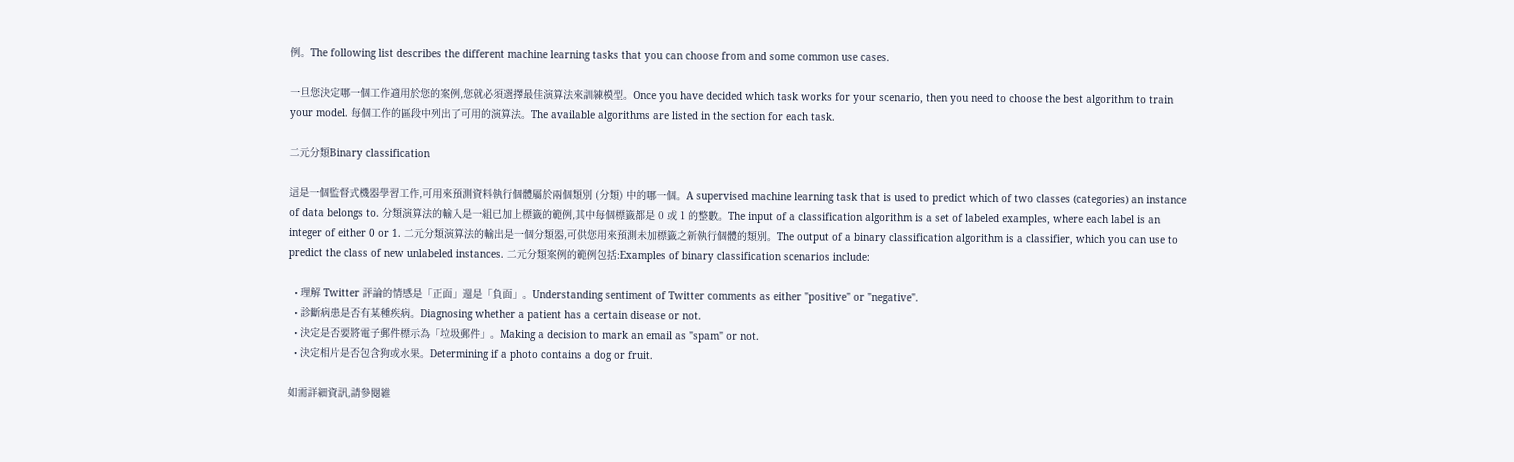例。The following list describes the different machine learning tasks that you can choose from and some common use cases.

一旦您決定哪一個工作適用於您的案例,您就必須選擇最佳演算法來訓練模型。Once you have decided which task works for your scenario, then you need to choose the best algorithm to train your model. 每個工作的區段中列出了可用的演算法。The available algorithms are listed in the section for each task.

二元分類Binary classification

這是一個監督式機器學習工作,可用來預測資料執行個體屬於兩個類別 (分類) 中的哪一個。A supervised machine learning task that is used to predict which of two classes (categories) an instance of data belongs to. 分類演算法的輸入是一組已加上標籤的範例,其中每個標籤都是 0 或 1 的整數。The input of a classification algorithm is a set of labeled examples, where each label is an integer of either 0 or 1. 二元分類演算法的輸出是一個分類器,可供您用來預測未加標籤之新執行個體的類別。The output of a binary classification algorithm is a classifier, which you can use to predict the class of new unlabeled instances. 二元分類案例的範例包括:Examples of binary classification scenarios include:

  • 理解 Twitter 評論的情感是「正面」還是「負面」。Understanding sentiment of Twitter comments as either "positive" or "negative".
  • 診斷病患是否有某種疾病。Diagnosing whether a patient has a certain disease or not.
  • 決定是否要將電子郵件標示為「垃圾郵件」。Making a decision to mark an email as "spam" or not.
  • 決定相片是否包含狗或水果。Determining if a photo contains a dog or fruit.

如需詳細資訊,請參閱維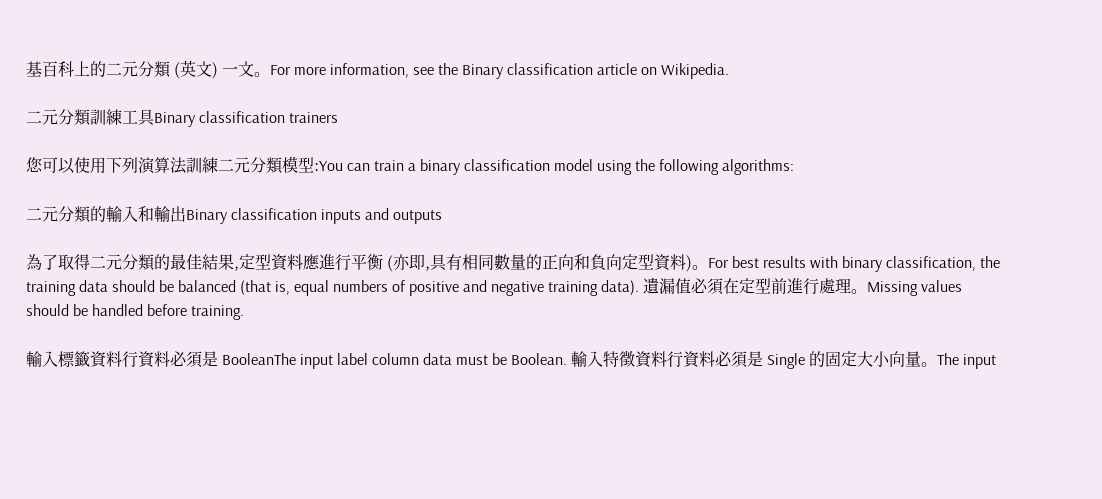基百科上的二元分類 (英文) 一文。For more information, see the Binary classification article on Wikipedia.

二元分類訓練工具Binary classification trainers

您可以使用下列演算法訓練二元分類模型:You can train a binary classification model using the following algorithms:

二元分類的輸入和輸出Binary classification inputs and outputs

為了取得二元分類的最佳結果,定型資料應進行平衡 (亦即,具有相同數量的正向和負向定型資料)。For best results with binary classification, the training data should be balanced (that is, equal numbers of positive and negative training data). 遺漏值必須在定型前進行處理。Missing values should be handled before training.

輸入標籤資料行資料必須是 BooleanThe input label column data must be Boolean. 輸入特徵資料行資料必須是 Single 的固定大小向量。The input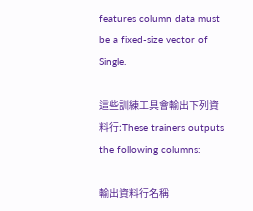features column data must be a fixed-size vector of Single.

這些訓練工具會輸出下列資料行:These trainers outputs the following columns:

輸出資料行名稱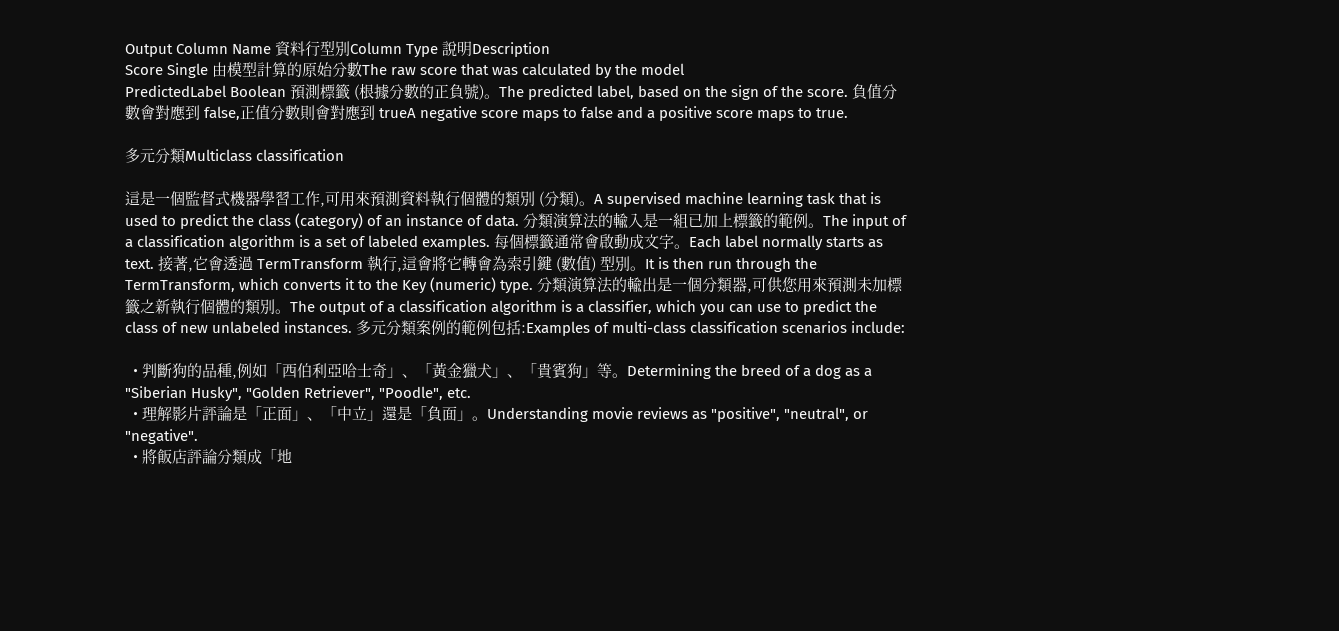Output Column Name 資料行型別Column Type 說明Description
Score Single 由模型計算的原始分數The raw score that was calculated by the model
PredictedLabel Boolean 預測標籤 (根據分數的正負號)。The predicted label, based on the sign of the score. 負值分數會對應到 false,正值分數則會對應到 trueA negative score maps to false and a positive score maps to true.

多元分類Multiclass classification

這是一個監督式機器學習工作,可用來預測資料執行個體的類別 (分類)。A supervised machine learning task that is used to predict the class (category) of an instance of data. 分類演算法的輸入是一組已加上標籤的範例。The input of a classification algorithm is a set of labeled examples. 每個標籤通常會啟動成文字。Each label normally starts as text. 接著,它會透過 TermTransform 執行,這會將它轉會為索引鍵 (數值) 型別。It is then run through the TermTransform, which converts it to the Key (numeric) type. 分類演算法的輸出是一個分類器,可供您用來預測未加標籤之新執行個體的類別。The output of a classification algorithm is a classifier, which you can use to predict the class of new unlabeled instances. 多元分類案例的範例包括:Examples of multi-class classification scenarios include:

  • 判斷狗的品種,例如「西伯利亞哈士奇」、「黃金獵犬」、「貴賓狗」等。Determining the breed of a dog as a "Siberian Husky", "Golden Retriever", "Poodle", etc.
  • 理解影片評論是「正面」、「中立」還是「負面」。Understanding movie reviews as "positive", "neutral", or "negative".
  • 將飯店評論分類成「地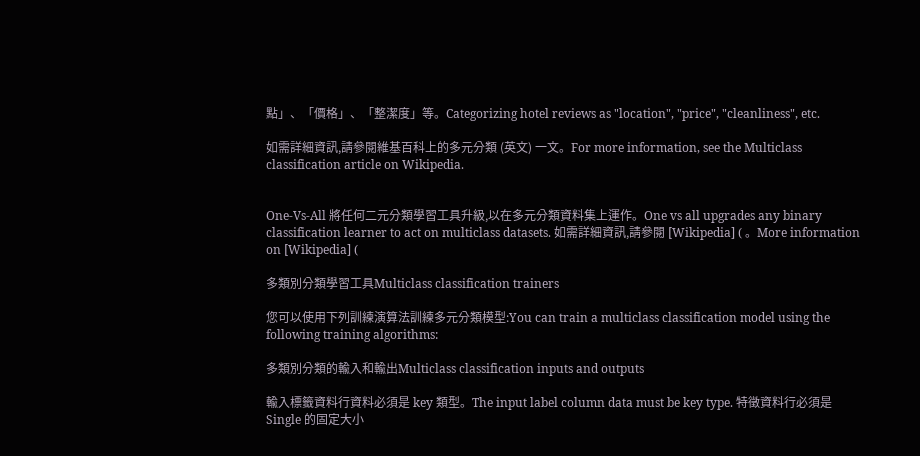點」、「價格」、「整潔度」等。Categorizing hotel reviews as "location", "price", "cleanliness", etc.

如需詳細資訊,請參閱維基百科上的多元分類 (英文) 一文。For more information, see the Multiclass classification article on Wikipedia.


One-Vs-All 將任何二元分類學習工具升級,以在多元分類資料集上運作。One vs all upgrades any binary classification learner to act on multiclass datasets. 如需詳細資訊,請參閱 [Wikipedia] ( 。More information on [Wikipedia] (

多類別分類學習工具Multiclass classification trainers

您可以使用下列訓練演算法訓練多元分類模型:You can train a multiclass classification model using the following training algorithms:

多類別分類的輸入和輸出Multiclass classification inputs and outputs

輸入標籤資料行資料必須是 key 類型。The input label column data must be key type. 特徵資料行必須是 Single 的固定大小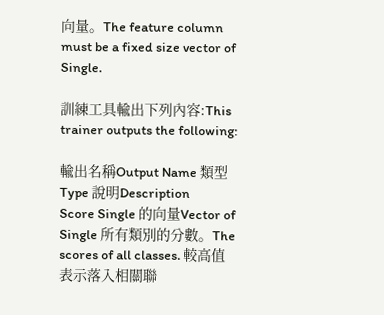向量。The feature column must be a fixed size vector of Single.

訓練工具輸出下列內容:This trainer outputs the following:

輸出名稱Output Name 類型Type 說明Description
Score Single 的向量Vector of Single 所有類別的分數。The scores of all classes. 較高值表示落入相關聯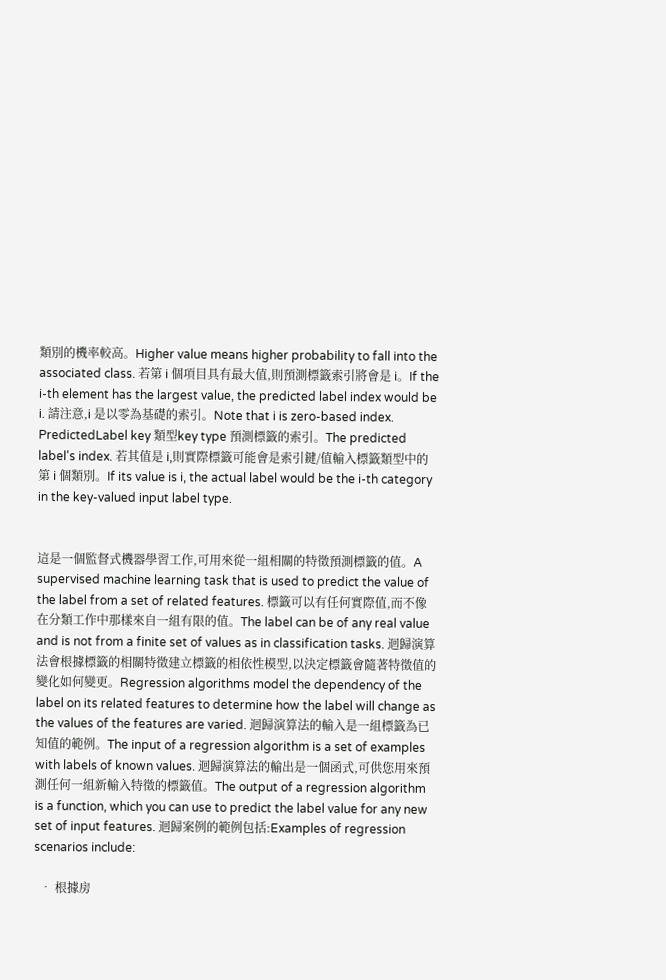類別的機率較高。Higher value means higher probability to fall into the associated class. 若第 i 個項目具有最大值,則預測標籤索引將會是 i。If the i-th element has the largest value, the predicted label index would be i. 請注意,i 是以零為基礎的索引。Note that i is zero-based index.
PredictedLabel key 類型key type 預測標籤的索引。The predicted label's index. 若其值是 i,則實際標籤可能會是索引鍵/值輸入標籤類型中的第 i 個類別。If its value is i, the actual label would be the i-th category in the key-valued input label type.


這是一個監督式機器學習工作,可用來從一組相關的特徵預測標籤的值。A supervised machine learning task that is used to predict the value of the label from a set of related features. 標籤可以有任何實際值,而不像在分類工作中那樣來自一組有限的值。The label can be of any real value and is not from a finite set of values as in classification tasks. 迴歸演算法會根據標籤的相關特徵建立標籤的相依性模型,以決定標籤會隨著特徵值的變化如何變更。Regression algorithms model the dependency of the label on its related features to determine how the label will change as the values of the features are varied. 迴歸演算法的輸入是一組標籤為已知值的範例。The input of a regression algorithm is a set of examples with labels of known values. 迴歸演算法的輸出是一個函式,可供您用來預測任何一組新輸入特徵的標籤值。The output of a regression algorithm is a function, which you can use to predict the label value for any new set of input features. 迴歸案例的範例包括:Examples of regression scenarios include:

  • 根據房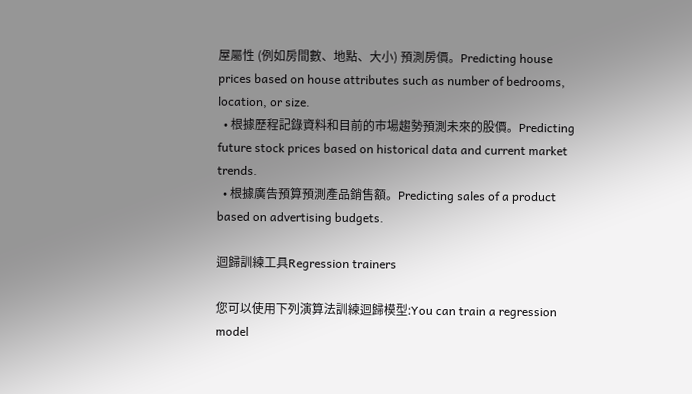屋屬性 (例如房間數、地點、大小) 預測房價。Predicting house prices based on house attributes such as number of bedrooms, location, or size.
  • 根據歷程記錄資料和目前的市場趨勢預測未來的股價。Predicting future stock prices based on historical data and current market trends.
  • 根據廣告預算預測產品銷售額。Predicting sales of a product based on advertising budgets.

迴歸訓練工具Regression trainers

您可以使用下列演算法訓練迴歸模型:You can train a regression model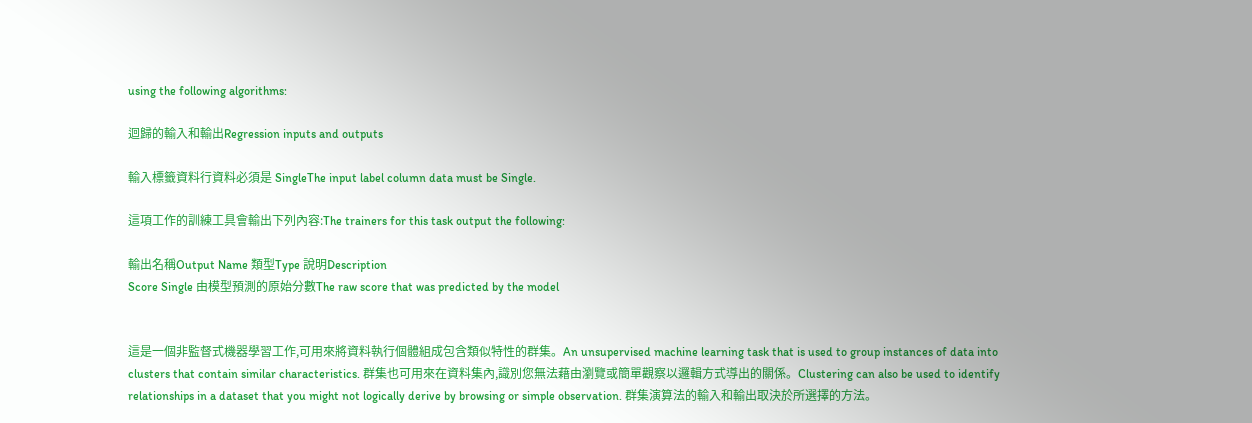using the following algorithms:

迴歸的輸入和輸出Regression inputs and outputs

輸入標籤資料行資料必須是 SingleThe input label column data must be Single.

這項工作的訓練工具會輸出下列內容:The trainers for this task output the following:

輸出名稱Output Name 類型Type 說明Description
Score Single 由模型預測的原始分數The raw score that was predicted by the model


這是一個非監督式機器學習工作,可用來將資料執行個體組成包含類似特性的群集。An unsupervised machine learning task that is used to group instances of data into clusters that contain similar characteristics. 群集也可用來在資料集內,識別您無法藉由瀏覽或簡單觀察以邏輯方式導出的關係。Clustering can also be used to identify relationships in a dataset that you might not logically derive by browsing or simple observation. 群集演算法的輸入和輸出取決於所選擇的方法。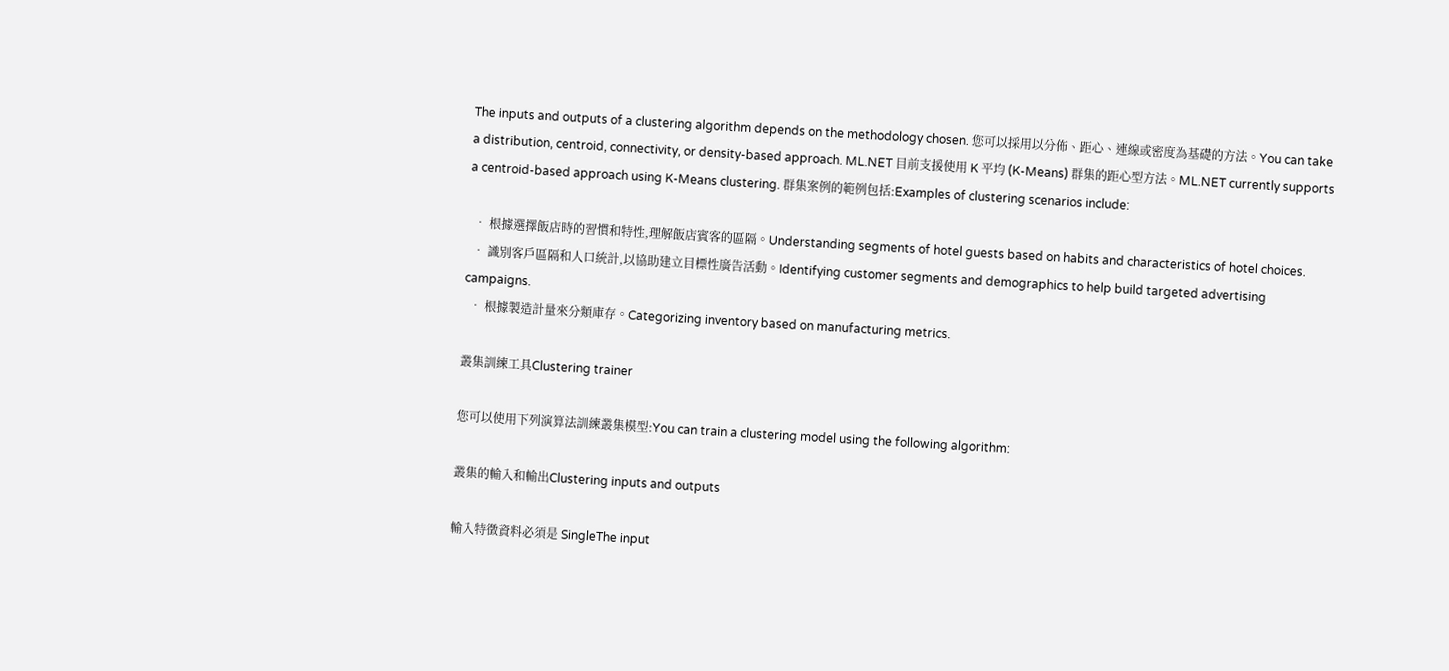The inputs and outputs of a clustering algorithm depends on the methodology chosen. 您可以採用以分佈、距心、連線或密度為基礎的方法。You can take a distribution, centroid, connectivity, or density-based approach. ML.NET 目前支援使用 K 平均 (K-Means) 群集的距心型方法。ML.NET currently supports a centroid-based approach using K-Means clustering. 群集案例的範例包括:Examples of clustering scenarios include:

  • 根據選擇飯店時的習慣和特性,理解飯店賓客的區隔。Understanding segments of hotel guests based on habits and characteristics of hotel choices.
  • 識別客戶區隔和人口統計,以協助建立目標性廣告活動。Identifying customer segments and demographics to help build targeted advertising campaigns.
  • 根據製造計量來分類庫存。Categorizing inventory based on manufacturing metrics.

叢集訓練工具Clustering trainer

您可以使用下列演算法訓練叢集模型:You can train a clustering model using the following algorithm:

叢集的輸入和輸出Clustering inputs and outputs

輸入特徵資料必須是 SingleThe input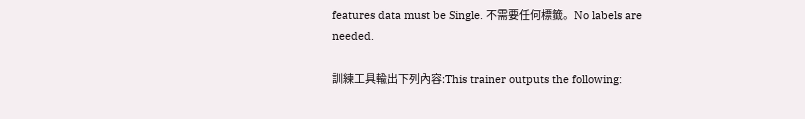features data must be Single. 不需要任何標籤。No labels are needed.

訓練工具輸出下列內容:This trainer outputs the following: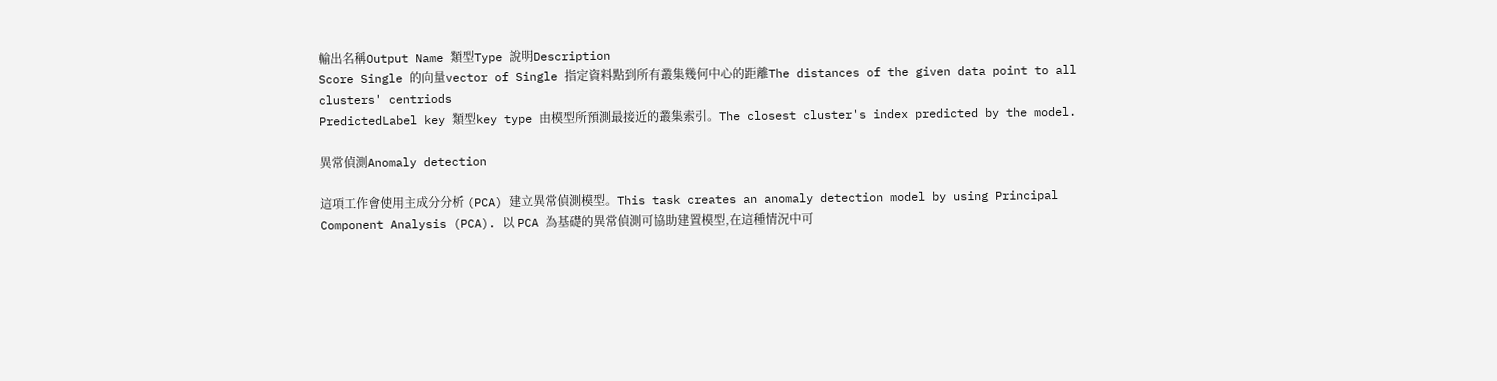輸出名稱Output Name 類型Type 說明Description
Score Single 的向量vector of Single 指定資料點到所有叢集幾何中心的距離The distances of the given data point to all clusters' centriods
PredictedLabel key 類型key type 由模型所預測最接近的叢集索引。The closest cluster's index predicted by the model.

異常偵測Anomaly detection

這項工作會使用主成分分析 (PCA) 建立異常偵測模型。This task creates an anomaly detection model by using Principal Component Analysis (PCA). 以 PCA 為基礎的異常偵測可協助建置模型,在這種情況中可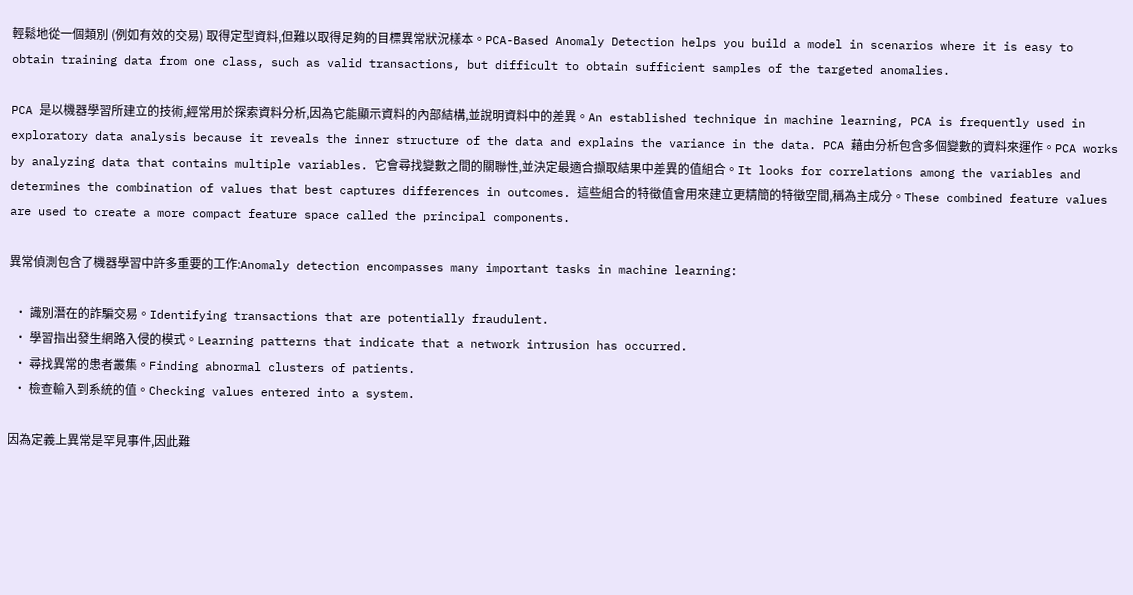輕鬆地從一個類別 (例如有效的交易) 取得定型資料,但難以取得足夠的目標異常狀況樣本。PCA-Based Anomaly Detection helps you build a model in scenarios where it is easy to obtain training data from one class, such as valid transactions, but difficult to obtain sufficient samples of the targeted anomalies.

PCA 是以機器學習所建立的技術,經常用於探索資料分析,因為它能顯示資料的內部結構,並說明資料中的差異。An established technique in machine learning, PCA is frequently used in exploratory data analysis because it reveals the inner structure of the data and explains the variance in the data. PCA 藉由分析包含多個變數的資料來運作。PCA works by analyzing data that contains multiple variables. 它會尋找變數之間的關聯性,並決定最適合擷取結果中差異的值組合。It looks for correlations among the variables and determines the combination of values that best captures differences in outcomes. 這些組合的特徵值會用來建立更精簡的特徵空間,稱為主成分。These combined feature values are used to create a more compact feature space called the principal components.

異常偵測包含了機器學習中許多重要的工作:Anomaly detection encompasses many important tasks in machine learning:

  • 識別潛在的詐騙交易。Identifying transactions that are potentially fraudulent.
  • 學習指出發生網路入侵的模式。Learning patterns that indicate that a network intrusion has occurred.
  • 尋找異常的患者叢集。Finding abnormal clusters of patients.
  • 檢查輸入到系統的值。Checking values entered into a system.

因為定義上異常是罕見事件,因此難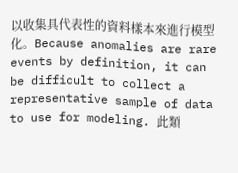以收集具代表性的資料樣本來進行模型化。Because anomalies are rare events by definition, it can be difficult to collect a representative sample of data to use for modeling. 此類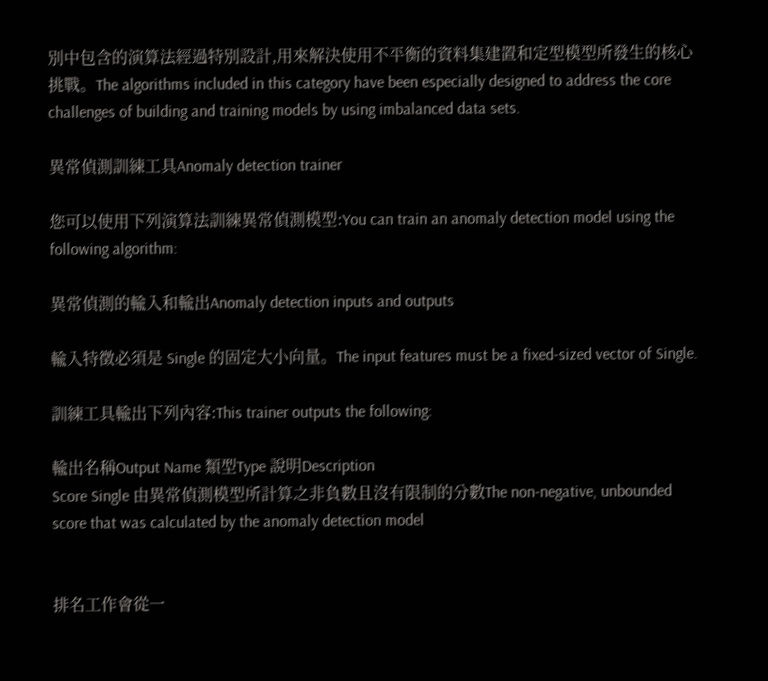別中包含的演算法經過特別設計,用來解決使用不平衡的資料集建置和定型模型所發生的核心挑戰。The algorithms included in this category have been especially designed to address the core challenges of building and training models by using imbalanced data sets.

異常偵測訓練工具Anomaly detection trainer

您可以使用下列演算法訓練異常偵測模型:You can train an anomaly detection model using the following algorithm:

異常偵測的輸入和輸出Anomaly detection inputs and outputs

輸入特徵必須是 Single 的固定大小向量。The input features must be a fixed-sized vector of Single.

訓練工具輸出下列內容:This trainer outputs the following:

輸出名稱Output Name 類型Type 說明Description
Score Single 由異常偵測模型所計算之非負數且沒有限制的分數The non-negative, unbounded score that was calculated by the anomaly detection model


排名工作會從一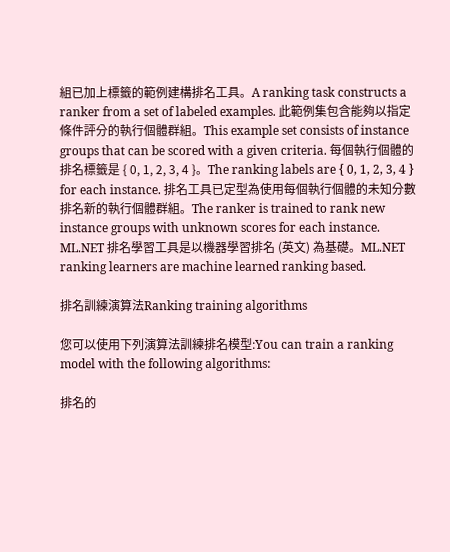組已加上標籤的範例建構排名工具。A ranking task constructs a ranker from a set of labeled examples. 此範例集包含能夠以指定條件評分的執行個體群組。This example set consists of instance groups that can be scored with a given criteria. 每個執行個體的排名標籤是 { 0, 1, 2, 3, 4 }。The ranking labels are { 0, 1, 2, 3, 4 } for each instance. 排名工具已定型為使用每個執行個體的未知分數排名新的執行個體群組。The ranker is trained to rank new instance groups with unknown scores for each instance. ML.NET 排名學習工具是以機器學習排名 (英文) 為基礎。ML.NET ranking learners are machine learned ranking based.

排名訓練演算法Ranking training algorithms

您可以使用下列演算法訓練排名模型:You can train a ranking model with the following algorithms:

排名的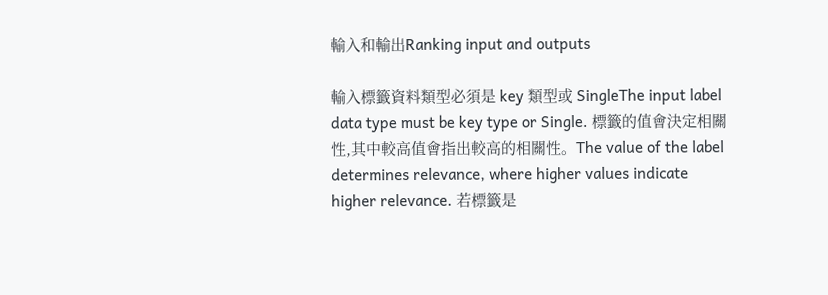輸入和輸出Ranking input and outputs

輸入標籤資料類型必須是 key 類型或 SingleThe input label data type must be key type or Single. 標籤的值會決定相關性,其中較高值會指出較高的相關性。The value of the label determines relevance, where higher values indicate higher relevance. 若標籤是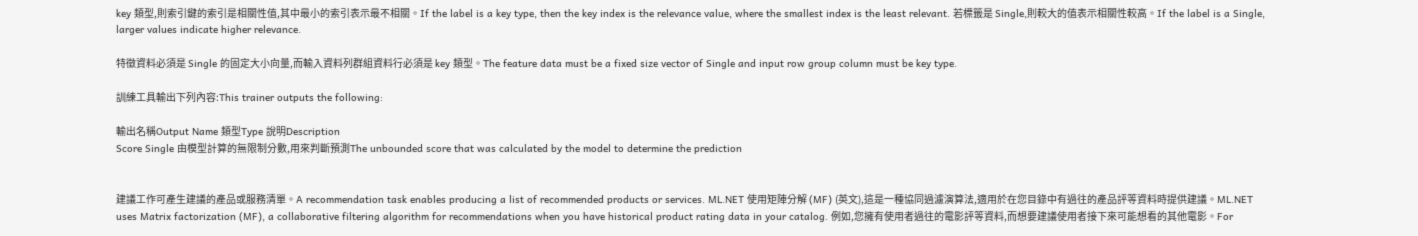key 類型,則索引鍵的索引是相關性值,其中最小的索引表示最不相關。If the label is a key type, then the key index is the relevance value, where the smallest index is the least relevant. 若標籤是 Single,則較大的值表示相關性較高。If the label is a Single, larger values indicate higher relevance.

特徵資料必須是 Single 的固定大小向量,而輸入資料列群組資料行必須是 key 類型。The feature data must be a fixed size vector of Single and input row group column must be key type.

訓練工具輸出下列內容:This trainer outputs the following:

輸出名稱Output Name 類型Type 說明Description
Score Single 由模型計算的無限制分數,用來判斷預測The unbounded score that was calculated by the model to determine the prediction


建議工作可產生建議的產品或服務清單。A recommendation task enables producing a list of recommended products or services. ML.NET 使用矩陣分解 (MF) (英文),這是一種協同過濾演算法,適用於在您目錄中有過往的產品評等資料時提供建議。ML.NET uses Matrix factorization (MF), a collaborative filtering algorithm for recommendations when you have historical product rating data in your catalog. 例如,您擁有使用者過往的電影評等資料,而想要建議使用者接下來可能想看的其他電影。For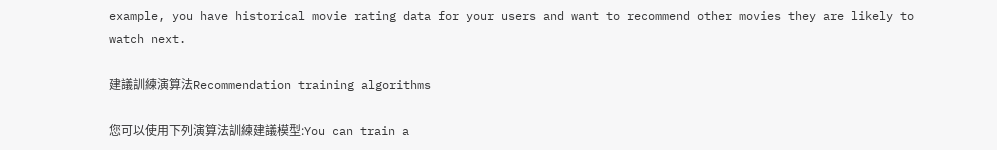example, you have historical movie rating data for your users and want to recommend other movies they are likely to watch next.

建議訓練演算法Recommendation training algorithms

您可以使用下列演算法訓練建議模型:You can train a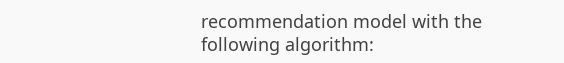recommendation model with the following algorithm: